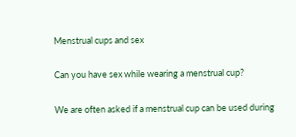Menstrual cups and sex

Can you have sex while wearing a menstrual cup?

We are often asked if a menstrual cup can be used during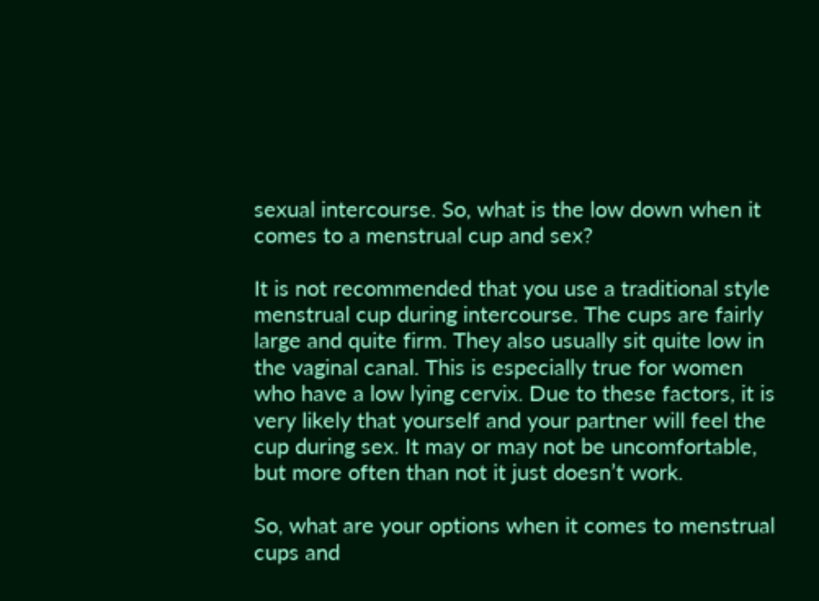sexual intercourse. So, what is the low down when it comes to a menstrual cup and sex?

It is not recommended that you use a traditional style menstrual cup during intercourse. The cups are fairly large and quite firm. They also usually sit quite low in the vaginal canal. This is especially true for women who have a low lying cervix. Due to these factors, it is very likely that yourself and your partner will feel the cup during sex. It may or may not be uncomfortable, but more often than not it just doesn’t work.

So, what are your options when it comes to menstrual cups and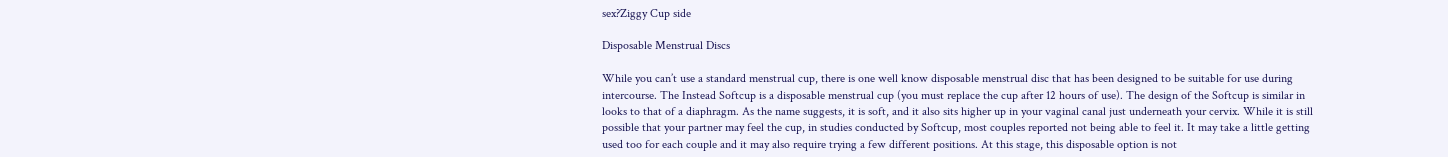sex?Ziggy Cup side

Disposable Menstrual Discs

While you can’t use a standard menstrual cup, there is one well know disposable menstrual disc that has been designed to be suitable for use during intercourse. The Instead Softcup is a disposable menstrual cup (you must replace the cup after 12 hours of use). The design of the Softcup is similar in looks to that of a diaphragm. As the name suggests, it is soft, and it also sits higher up in your vaginal canal just underneath your cervix. While it is still possible that your partner may feel the cup, in studies conducted by Softcup, most couples reported not being able to feel it. It may take a little getting used too for each couple and it may also require trying a few different positions. At this stage, this disposable option is not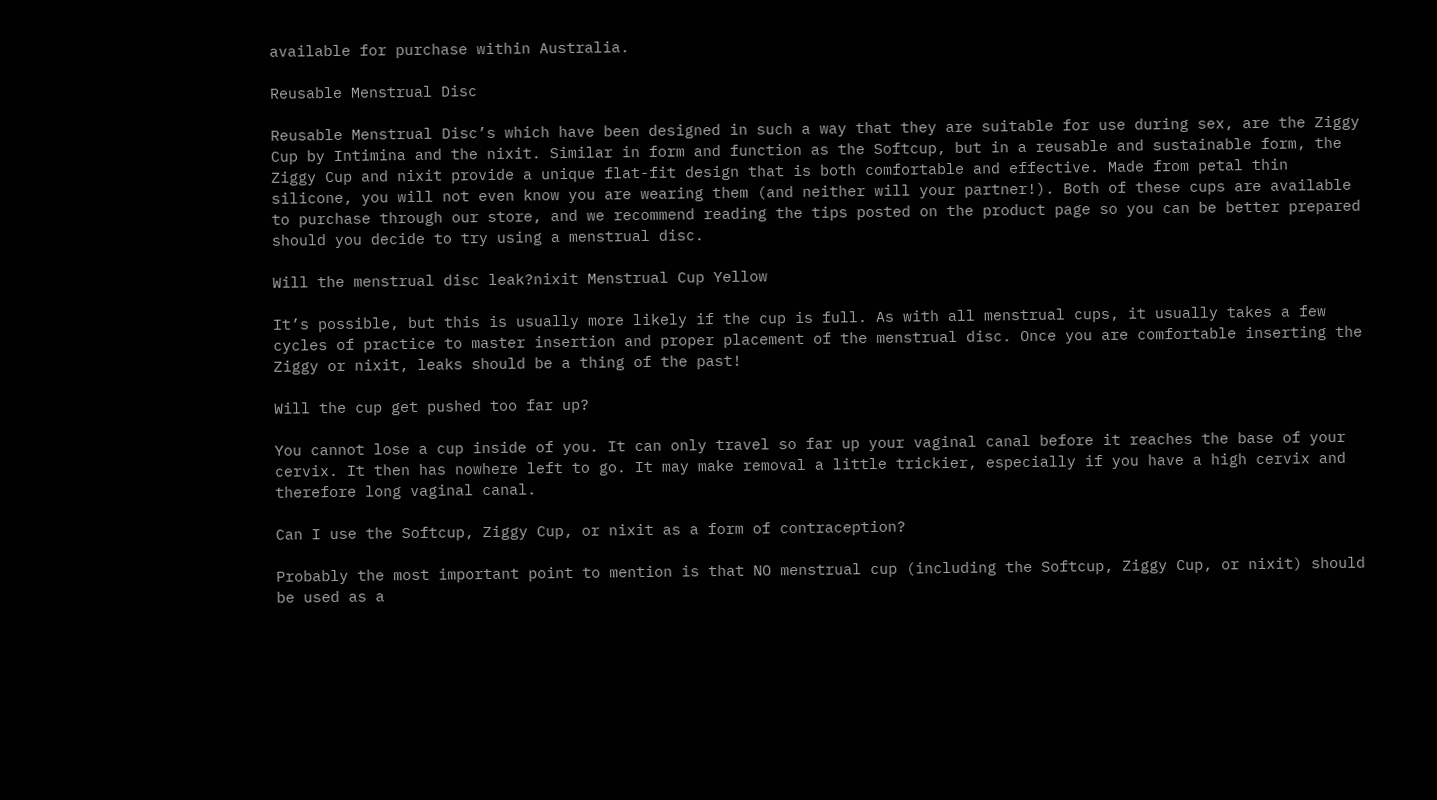available for purchase within Australia.

Reusable Menstrual Disc

Reusable Menstrual Disc’s which have been designed in such a way that they are suitable for use during sex, are the Ziggy Cup by Intimina and the nixit. Similar in form and function as the Softcup, but in a reusable and sustainable form, the Ziggy Cup and nixit provide a unique flat-fit design that is both comfortable and effective. Made from petal thin silicone, you will not even know you are wearing them (and neither will your partner!). Both of these cups are available to purchase through our store, and we recommend reading the tips posted on the product page so you can be better prepared should you decide to try using a menstrual disc.

Will the menstrual disc leak?nixit Menstrual Cup Yellow

It’s possible, but this is usually more likely if the cup is full. As with all menstrual cups, it usually takes a few cycles of practice to master insertion and proper placement of the menstrual disc. Once you are comfortable inserting the Ziggy or nixit, leaks should be a thing of the past!

Will the cup get pushed too far up?

You cannot lose a cup inside of you. It can only travel so far up your vaginal canal before it reaches the base of your cervix. It then has nowhere left to go. It may make removal a little trickier, especially if you have a high cervix and therefore long vaginal canal.

Can I use the Softcup, Ziggy Cup, or nixit as a form of contraception?

Probably the most important point to mention is that NO menstrual cup (including the Softcup, Ziggy Cup, or nixit) should be used as a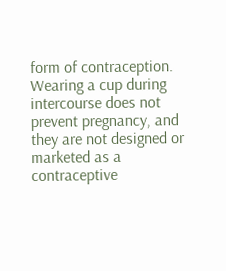form of contraception. Wearing a cup during intercourse does not prevent pregnancy, and they are not designed or marketed as a contraceptive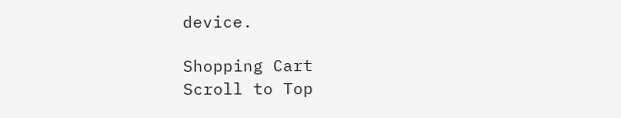device.

Shopping Cart
Scroll to Top